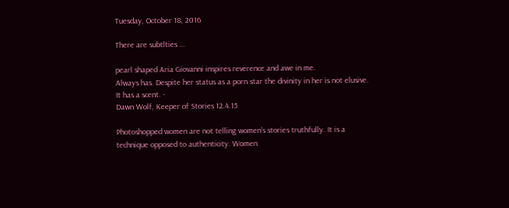Tuesday, October 18, 2016

There are subtlties ...

pearl shaped Aria Giovanni inspires reverence and awe in me.
Always has. Despite her status as a porn star the divinity in her is not elusive. It has a scent. -
Dawn Wolf, Keeper of Stories 12.4.15

Photoshopped women are not telling women's stories truthfully. It is a technique opposed to authenticity. Women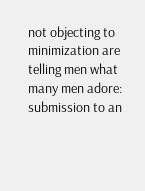not objecting to minimization are telling men what many men adore: submission to an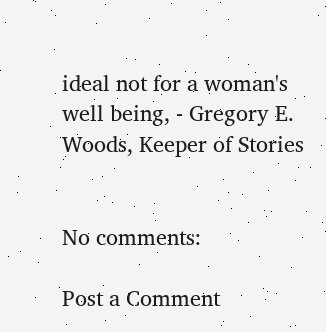ideal not for a woman's well being, - Gregory E. Woods, Keeper of Stories


No comments:

Post a Comment